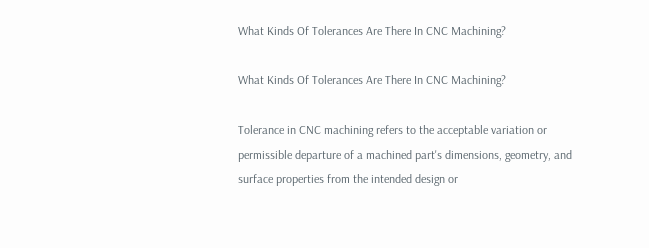What Kinds Of Tolerances Are There In CNC Machining?

What Kinds Of Tolerances Are There In CNC Machining?

Tolerance in CNC machining refers to the acceptable variation or permissible departure of a machined part's dimensions, geometry, and surface properties from the intended design or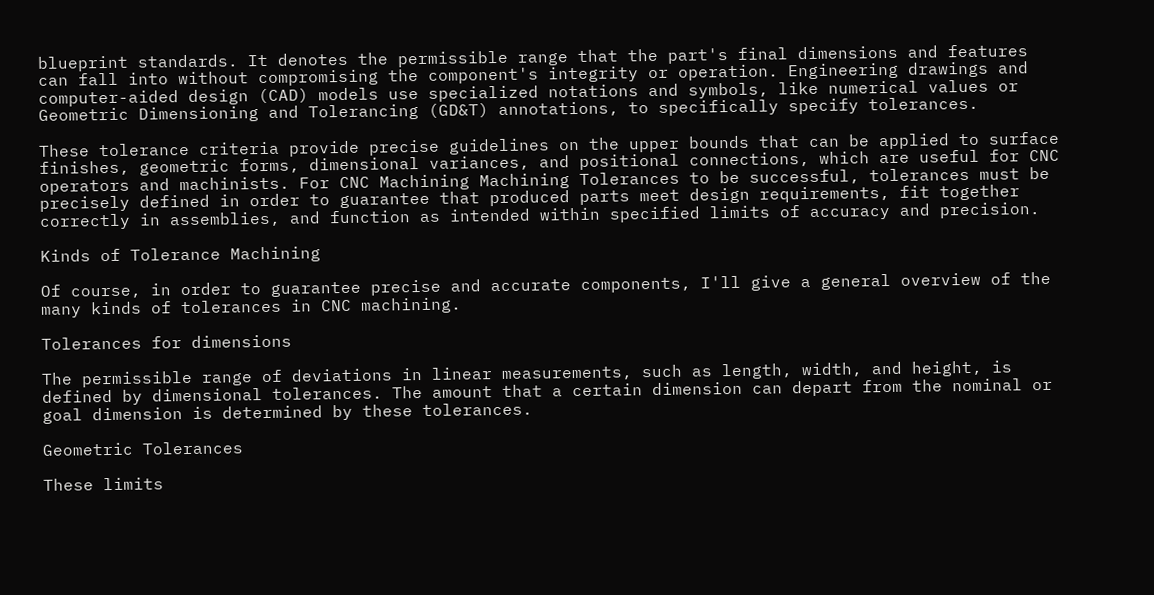blueprint standards. It denotes the permissible range that the part's final dimensions and features can fall into without compromising the component's integrity or operation. Engineering drawings and computer-aided design (CAD) models use specialized notations and symbols, like numerical values or Geometric Dimensioning and Tolerancing (GD&T) annotations, to specifically specify tolerances.

These tolerance criteria provide precise guidelines on the upper bounds that can be applied to surface finishes, geometric forms, dimensional variances, and positional connections, which are useful for CNC operators and machinists. For CNC Machining Machining Tolerances to be successful, tolerances must be precisely defined in order to guarantee that produced parts meet design requirements, fit together correctly in assemblies, and function as intended within specified limits of accuracy and precision.

Kinds of Tolerance Machining

Of course, in order to guarantee precise and accurate components, I'll give a general overview of the many kinds of tolerances in CNC machining.

Tolerances for dimensions

The permissible range of deviations in linear measurements, such as length, width, and height, is defined by dimensional tolerances. The amount that a certain dimension can depart from the nominal or goal dimension is determined by these tolerances.

Geometric Tolerances

These limits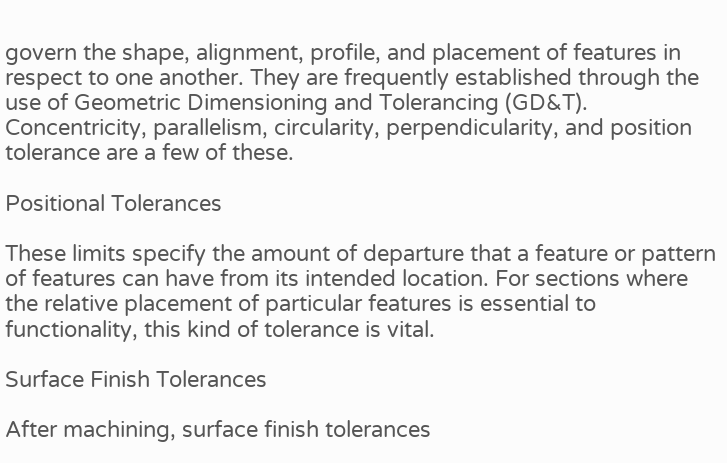govern the shape, alignment, profile, and placement of features in respect to one another. They are frequently established through the use of Geometric Dimensioning and Tolerancing (GD&T). Concentricity, parallelism, circularity, perpendicularity, and position tolerance are a few of these.

Positional Tolerances

These limits specify the amount of departure that a feature or pattern of features can have from its intended location. For sections where the relative placement of particular features is essential to functionality, this kind of tolerance is vital.

Surface Finish Tolerances

After machining, surface finish tolerances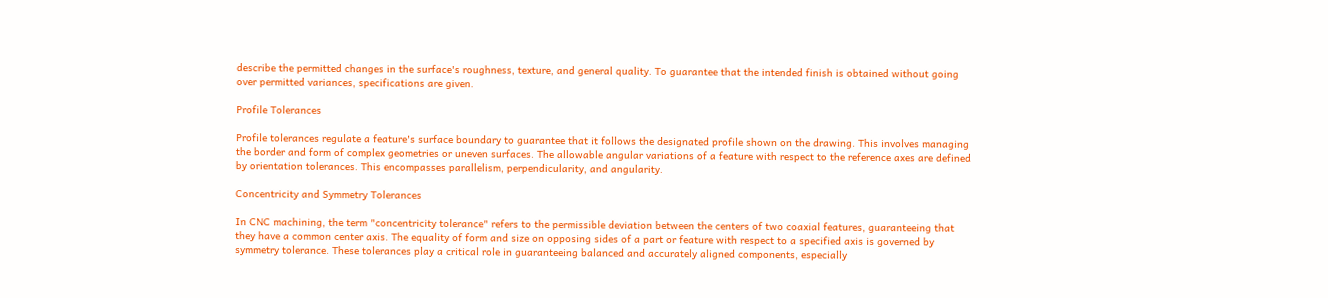describe the permitted changes in the surface's roughness, texture, and general quality. To guarantee that the intended finish is obtained without going over permitted variances, specifications are given.

Profile Tolerances

Profile tolerances regulate a feature's surface boundary to guarantee that it follows the designated profile shown on the drawing. This involves managing the border and form of complex geometries or uneven surfaces. The allowable angular variations of a feature with respect to the reference axes are defined by orientation tolerances. This encompasses parallelism, perpendicularity, and angularity.

Concentricity and Symmetry Tolerances

In CNC machining, the term "concentricity tolerance" refers to the permissible deviation between the centers of two coaxial features, guaranteeing that they have a common center axis. The equality of form and size on opposing sides of a part or feature with respect to a specified axis is governed by symmetry tolerance. These tolerances play a critical role in guaranteeing balanced and accurately aligned components, especially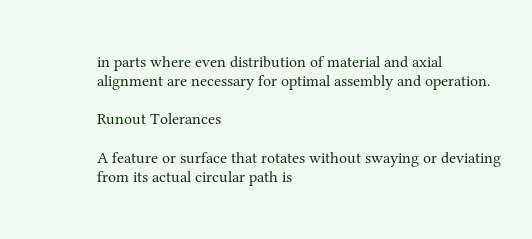in parts where even distribution of material and axial alignment are necessary for optimal assembly and operation.

Runout Tolerances

A feature or surface that rotates without swaying or deviating from its actual circular path is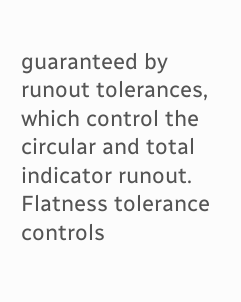guaranteed by runout tolerances, which control the circular and total indicator runout. Flatness tolerance controls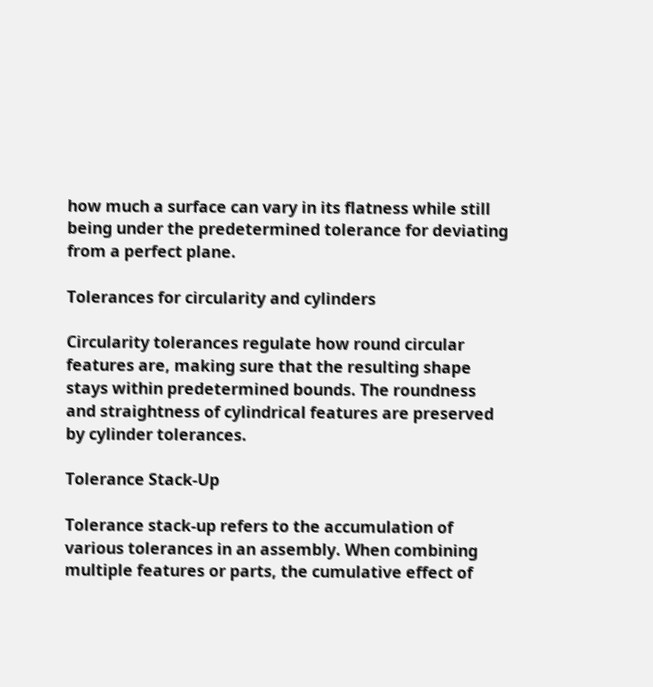how much a surface can vary in its flatness while still being under the predetermined tolerance for deviating from a perfect plane.

Tolerances for circularity and cylinders

Circularity tolerances regulate how round circular features are, making sure that the resulting shape stays within predetermined bounds. The roundness and straightness of cylindrical features are preserved by cylinder tolerances.

Tolerance Stack-Up

Tolerance stack-up refers to the accumulation of various tolerances in an assembly. When combining multiple features or parts, the cumulative effect of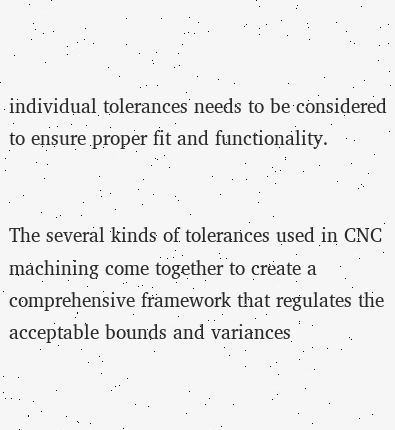individual tolerances needs to be considered to ensure proper fit and functionality.


The several kinds of tolerances used in CNC machining come together to create a comprehensive framework that regulates the acceptable bounds and variances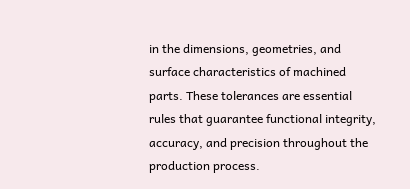in the dimensions, geometries, and surface characteristics of machined parts. These tolerances are essential rules that guarantee functional integrity, accuracy, and precision throughout the production process.